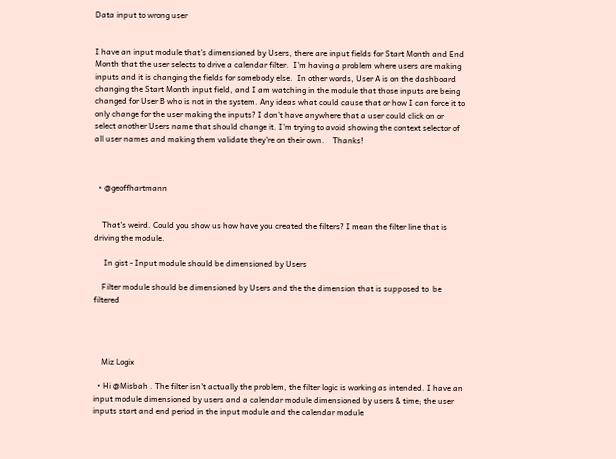Data input to wrong user


I have an input module that's dimensioned by Users, there are input fields for Start Month and End Month that the user selects to drive a calendar filter.  I'm having a problem where users are making inputs and it is changing the fields for somebody else.  In other words, User A is on the dashboard changing the Start Month input field, and I am watching in the module that those inputs are being changed for User B who is not in the system. Any ideas what could cause that or how I can force it to only change for the user making the inputs? I don't have anywhere that a user could click on or select another Users name that should change it. I'm trying to avoid showing the context selector of all user names and making them validate they're on their own.    Thanks!



  • @geoffhartmann


    That's weird. Could you show us how have you created the filters? I mean the filter line that is driving the module.

     In gist - Input module should be dimensioned by Users

    Filter module should be dimensioned by Users and the the dimension that is supposed to  be filtered




    Miz Logix

  • Hi @Misbah . The filter isn't actually the problem, the filter logic is working as intended. I have an input module dimensioned by users and a calendar module dimensioned by users & time; the user inputs start and end period in the input module and the calendar module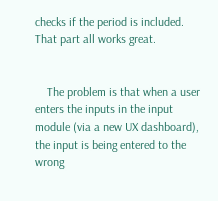checks if the period is included. That part all works great.


    The problem is that when a user enters the inputs in the input module (via a new UX dashboard), the input is being entered to the wrong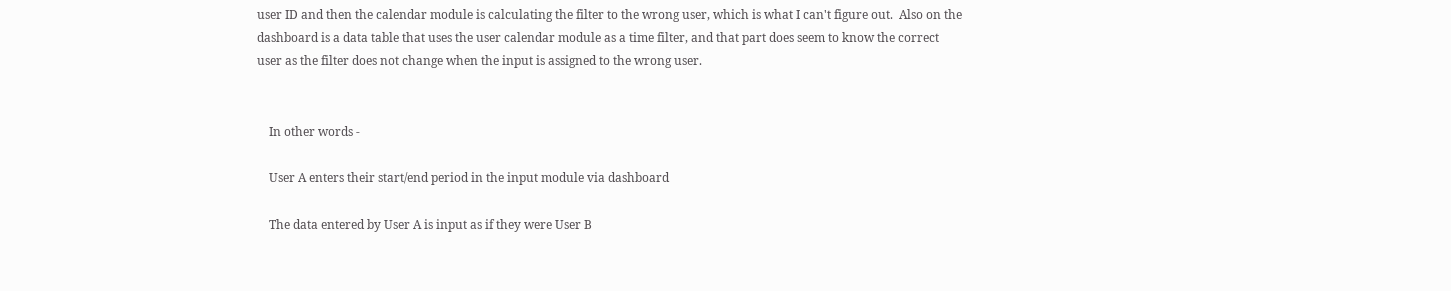user ID and then the calendar module is calculating the filter to the wrong user, which is what I can't figure out.  Also on the dashboard is a data table that uses the user calendar module as a time filter, and that part does seem to know the correct user as the filter does not change when the input is assigned to the wrong user.


    In other words -

    User A enters their start/end period in the input module via dashboard

    The data entered by User A is input as if they were User B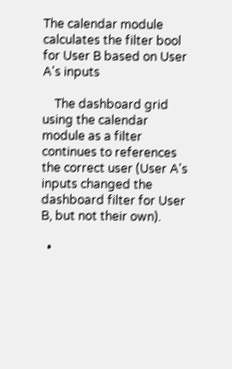The calendar module calculates the filter bool for User B based on User A's inputs

    The dashboard grid using the calendar module as a filter continues to references the correct user (User A's inputs changed the dashboard filter for User B, but not their own).

  •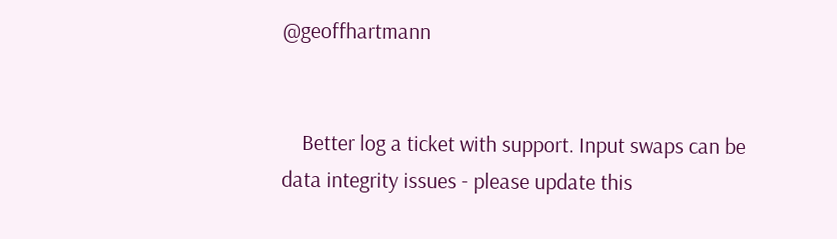@geoffhartmann


    Better log a ticket with support. Input swaps can be data integrity issues - please update this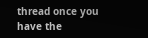thread once you have the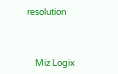resolution



    Miz Logix